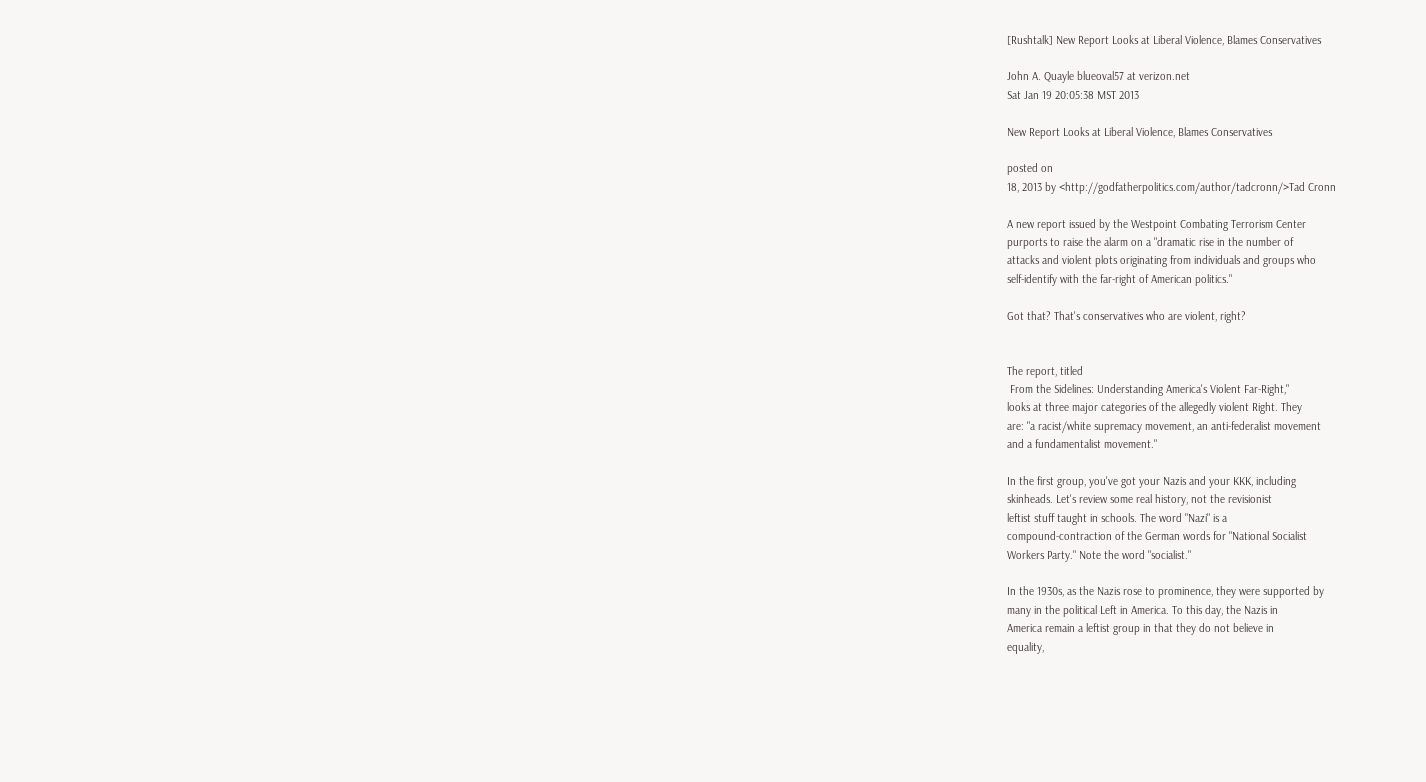[Rushtalk] New Report Looks at Liberal Violence, Blames Conservatives

John A. Quayle blueoval57 at verizon.net
Sat Jan 19 20:05:38 MST 2013

New Report Looks at Liberal Violence, Blames Conservatives

posted on
18, 2013 by <http://godfatherpolitics.com/author/tadcronn/>Tad Cronn

A new report issued by the Westpoint Combating Terrorism Center
purports to raise the alarm on a "dramatic rise in the number of
attacks and violent plots originating from individuals and groups who
self-identify with the far-right of American politics."

Got that? That's conservatives who are violent, right?


The report, titled
 From the Sidelines: Understanding America's Violent Far-Right,"
looks at three major categories of the allegedly violent Right. They
are: "a racist/white supremacy movement, an anti-federalist movement
and a fundamentalist movement."

In the first group, you've got your Nazis and your KKK, including
skinheads. Let's review some real history, not the revisionist
leftist stuff taught in schools. The word "Nazi" is a
compound-contraction of the German words for "National Socialist
Workers Party." Note the word "socialist."

In the 1930s, as the Nazis rose to prominence, they were supported by
many in the political Left in America. To this day, the Nazis in
America remain a leftist group in that they do not believe in
equality,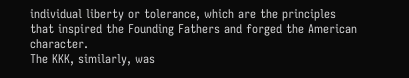individual liberty or tolerance, which are the principles
that inspired the Founding Fathers and forged the American character.
The KKK, similarly, was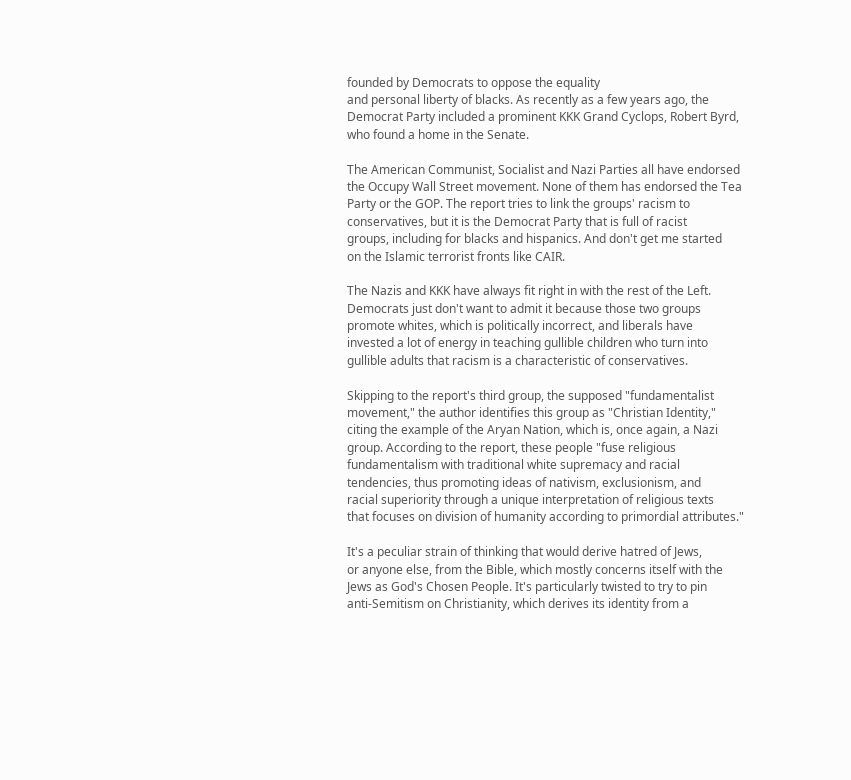founded by Democrats to oppose the equality
and personal liberty of blacks. As recently as a few years ago, the
Democrat Party included a prominent KKK Grand Cyclops, Robert Byrd,
who found a home in the Senate.

The American Communist, Socialist and Nazi Parties all have endorsed
the Occupy Wall Street movement. None of them has endorsed the Tea
Party or the GOP. The report tries to link the groups' racism to
conservatives, but it is the Democrat Party that is full of racist
groups, including for blacks and hispanics. And don't get me started
on the Islamic terrorist fronts like CAIR.

The Nazis and KKK have always fit right in with the rest of the Left.
Democrats just don't want to admit it because those two groups
promote whites, which is politically incorrect, and liberals have
invested a lot of energy in teaching gullible children who turn into
gullible adults that racism is a characteristic of conservatives.

Skipping to the report's third group, the supposed "fundamentalist
movement," the author identifies this group as "Christian Identity,"
citing the example of the Aryan Nation, which is, once again, a Nazi
group. According to the report, these people "fuse religious
fundamentalism with traditional white supremacy and racial
tendencies, thus promoting ideas of nativism, exclusionism, and
racial superiority through a unique interpretation of religious texts
that focuses on division of humanity according to primordial attributes."

It's a peculiar strain of thinking that would derive hatred of Jews,
or anyone else, from the Bible, which mostly concerns itself with the
Jews as God's Chosen People. It's particularly twisted to try to pin
anti-Semitism on Christianity, which derives its identity from a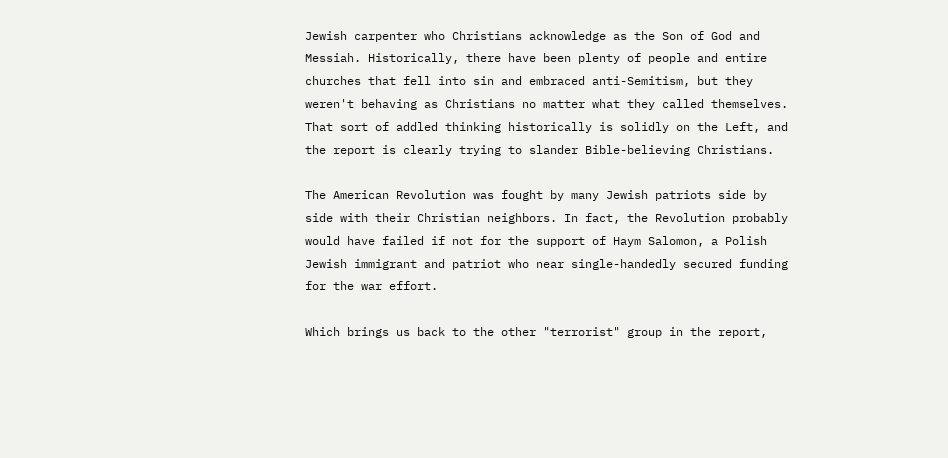Jewish carpenter who Christians acknowledge as the Son of God and
Messiah. Historically, there have been plenty of people and entire
churches that fell into sin and embraced anti-Semitism, but they
weren't behaving as Christians no matter what they called themselves.
That sort of addled thinking historically is solidly on the Left, and
the report is clearly trying to slander Bible-believing Christians.

The American Revolution was fought by many Jewish patriots side by
side with their Christian neighbors. In fact, the Revolution probably
would have failed if not for the support of Haym Salomon, a Polish
Jewish immigrant and patriot who near single-handedly secured funding
for the war effort.

Which brings us back to the other "terrorist" group in the report,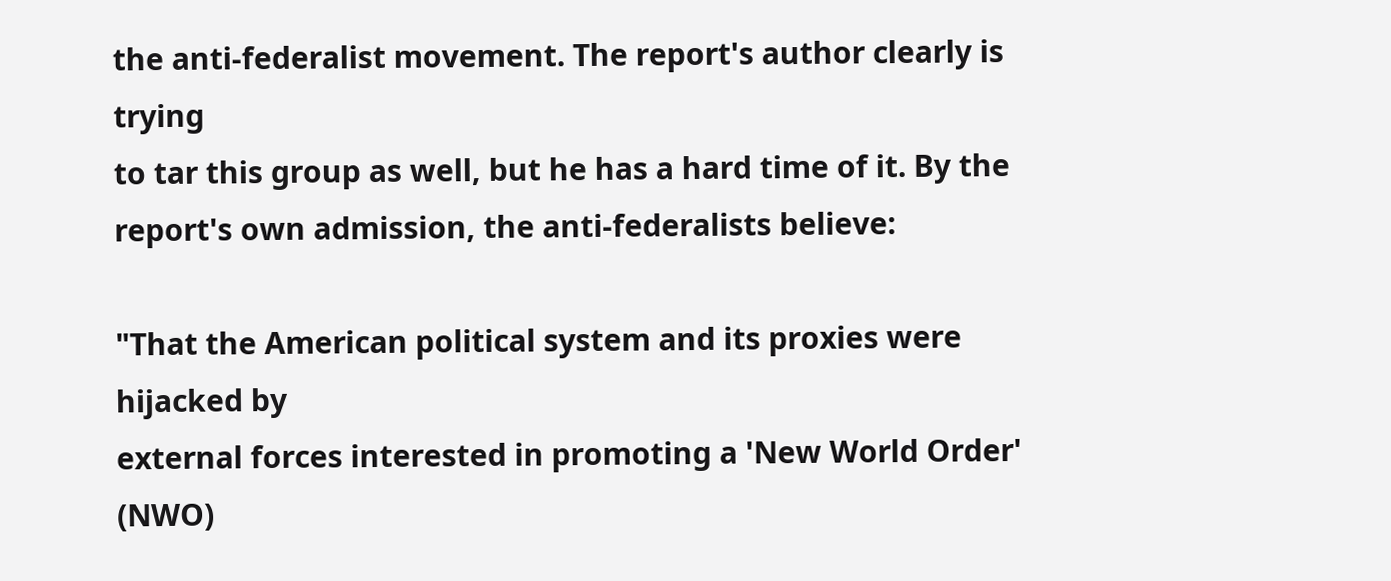the anti-federalist movement. The report's author clearly is trying
to tar this group as well, but he has a hard time of it. By the
report's own admission, the anti-federalists believe:

"That the American political system and its proxies were hijacked by
external forces interested in promoting a 'New World Order' (NWO)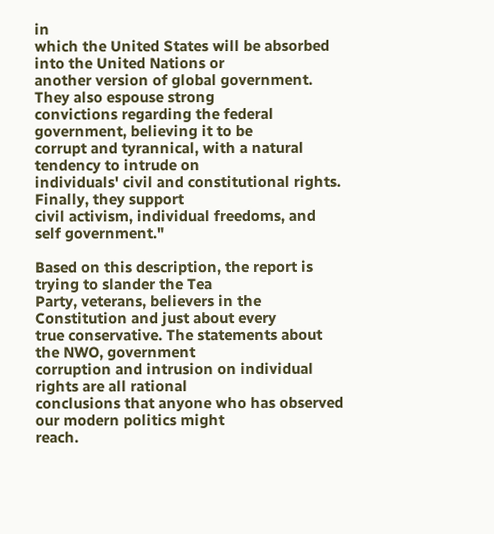in
which the United States will be absorbed into the United Nations or
another version of global government. They also espouse strong
convictions regarding the federal government, believing it to be
corrupt and tyrannical, with a natural tendency to intrude on
individuals' civil and constitutional rights. Finally, they support
civil activism, individual freedoms, and self government."

Based on this description, the report is trying to slander the Tea
Party, veterans, believers in the Constitution and just about every
true conservative. The statements about the NWO, government
corruption and intrusion on individual rights are all rational
conclusions that anyone who has observed our modern politics might
reach.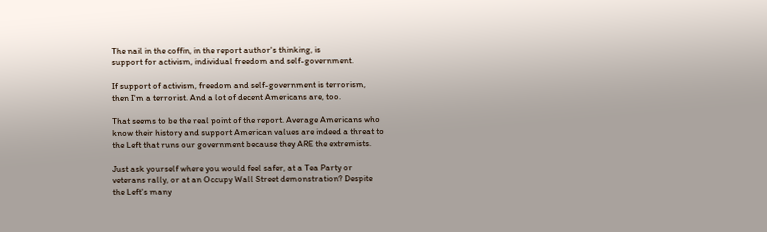The nail in the coffin, in the report author's thinking, is
support for activism, individual freedom and self-government.

If support of activism, freedom and self-government is terrorism,
then I'm a terrorist. And a lot of decent Americans are, too.

That seems to be the real point of the report. Average Americans who
know their history and support American values are indeed a threat to
the Left that runs our government because they ARE the extremists.

Just ask yourself where you would feel safer, at a Tea Party or
veterans rally, or at an Occupy Wall Street demonstration? Despite
the Left's many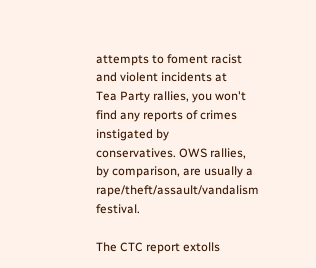attempts to foment racist and violent incidents at
Tea Party rallies, you won't find any reports of crimes instigated by
conservatives. OWS rallies, by comparison, are usually a
rape/theft/assault/vandalism festival.

The CTC report extolls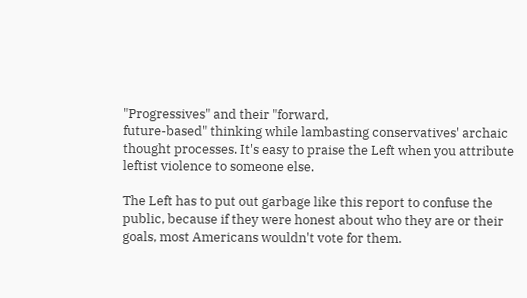"Progressives" and their "forward,
future-based" thinking while lambasting conservatives' archaic
thought processes. It's easy to praise the Left when you attribute
leftist violence to someone else.

The Left has to put out garbage like this report to confuse the
public, because if they were honest about who they are or their
goals, most Americans wouldn't vote for them.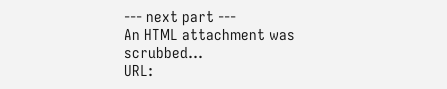--- next part ---
An HTML attachment was scrubbed...
URL: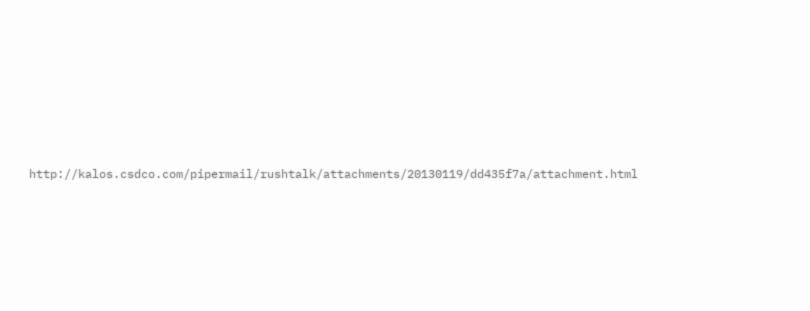http://kalos.csdco.com/pipermail/rushtalk/attachments/20130119/dd435f7a/attachment.html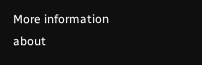More information about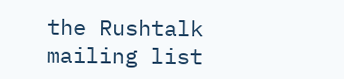the Rushtalk mailing list